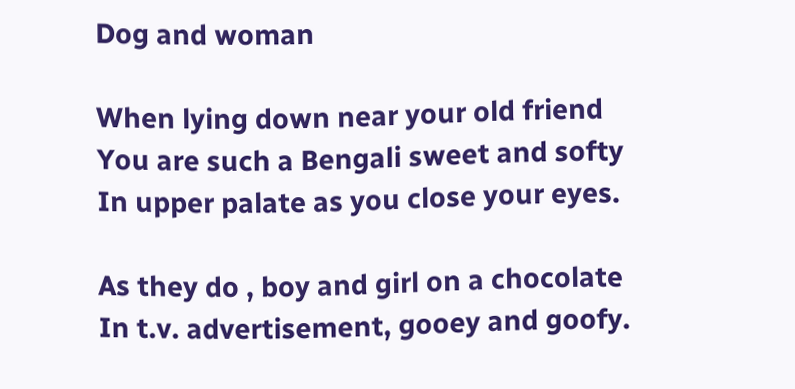Dog and woman

When lying down near your old friend
You are such a Bengali sweet and softy
In upper palate as you close your eyes.

As they do , boy and girl on a chocolate
In t.v. advertisement, gooey and goofy.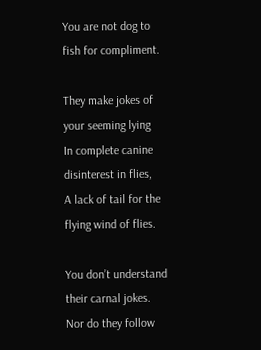You are not dog to fish for compliment.

They make jokes of your seeming lying
In complete canine disinterest in flies,
A lack of tail for the flying wind of flies.

You don’t understand their carnal jokes.
Nor do they follow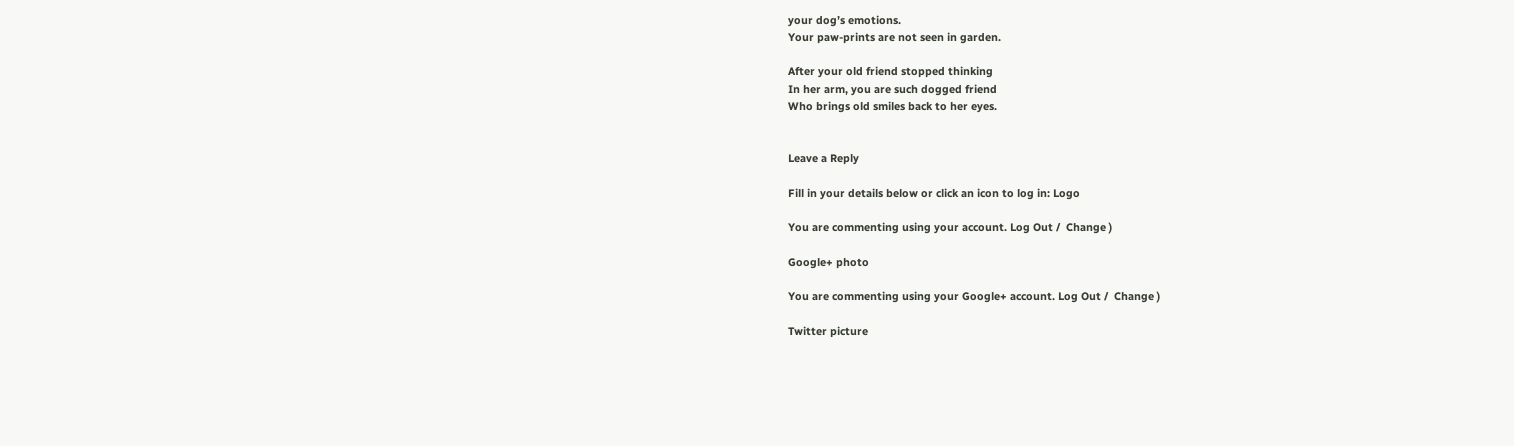your dog’s emotions.
Your paw-prints are not seen in garden.

After your old friend stopped thinking
In her arm, you are such dogged friend
Who brings old smiles back to her eyes.


Leave a Reply

Fill in your details below or click an icon to log in: Logo

You are commenting using your account. Log Out /  Change )

Google+ photo

You are commenting using your Google+ account. Log Out /  Change )

Twitter picture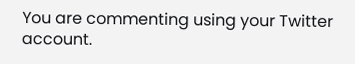You are commenting using your Twitter account.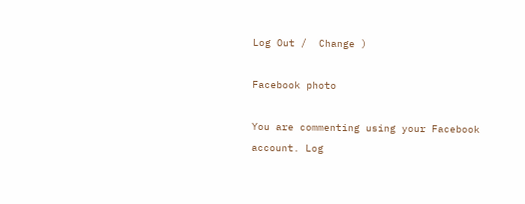Log Out /  Change )

Facebook photo

You are commenting using your Facebook account. Log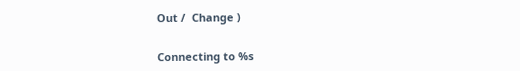Out /  Change )


Connecting to %s